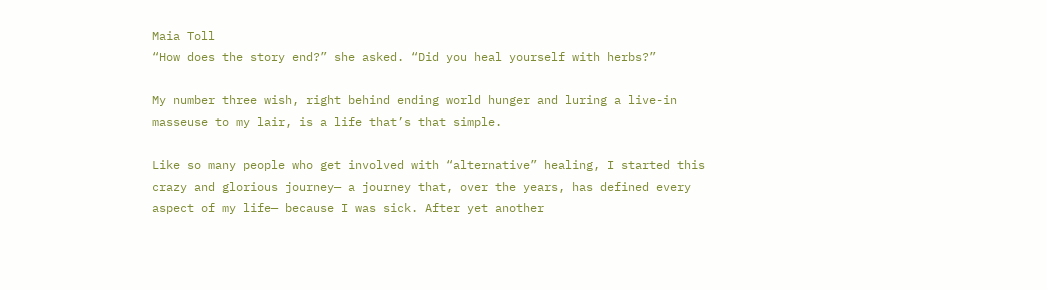Maia Toll
“How does the story end?” she asked. “Did you heal yourself with herbs?”

My number three wish, right behind ending world hunger and luring a live-in masseuse to my lair, is a life that’s that simple.

Like so many people who get involved with “alternative” healing, I started this crazy and glorious journey— a journey that, over the years, has defined every aspect of my life— because I was sick. After yet another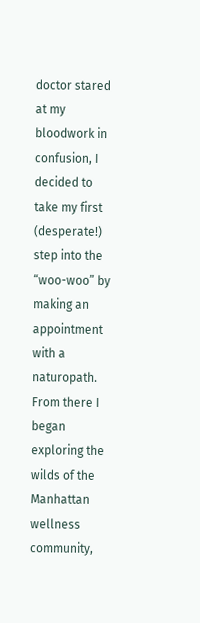doctor stared at my bloodwork in confusion, I decided to take my first (desperate!) step into the “woo-woo” by making an appointment with a naturopath. From there I began exploring the wilds of the Manhattan wellness community,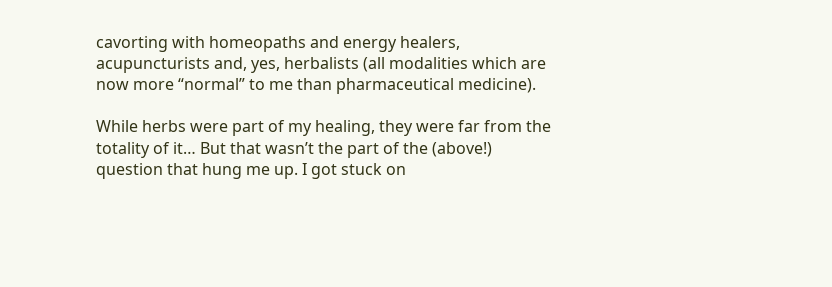cavorting with homeopaths and energy healers, acupuncturists and, yes, herbalists (all modalities which are now more “normal” to me than pharmaceutical medicine).

While herbs were part of my healing, they were far from the totality of it… But that wasn’t the part of the (above!) question that hung me up. I got stuck on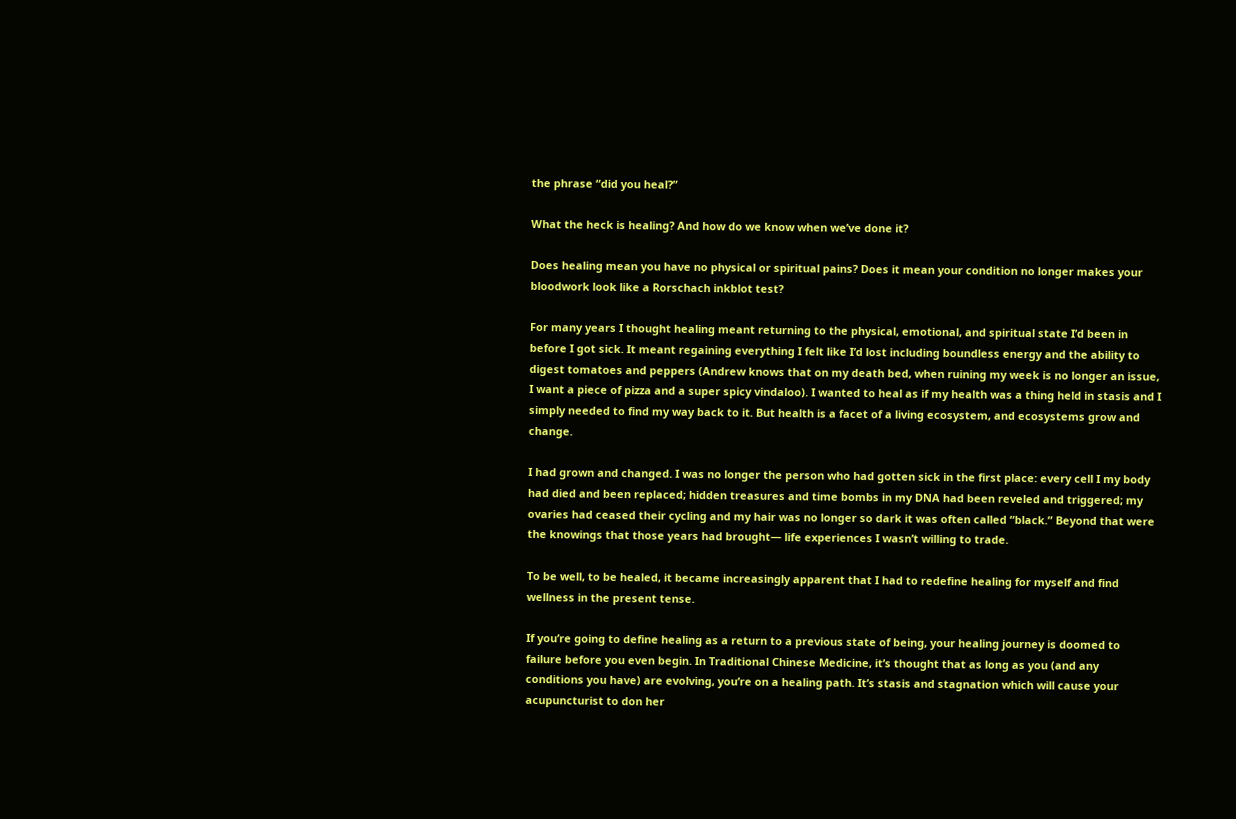the phrase “did you heal?”

What the heck is healing? And how do we know when we’ve done it?

Does healing mean you have no physical or spiritual pains? Does it mean your condition no longer makes your bloodwork look like a Rorschach inkblot test?

For many years I thought healing meant returning to the physical, emotional, and spiritual state I’d been in before I got sick. It meant regaining everything I felt like I’d lost including boundless energy and the ability to digest tomatoes and peppers (Andrew knows that on my death bed, when ruining my week is no longer an issue, I want a piece of pizza and a super spicy vindaloo). I wanted to heal as if my health was a thing held in stasis and I simply needed to find my way back to it. But health is a facet of a living ecosystem, and ecosystems grow and change.

I had grown and changed. I was no longer the person who had gotten sick in the first place: every cell I my body had died and been replaced; hidden treasures and time bombs in my DNA had been reveled and triggered; my ovaries had ceased their cycling and my hair was no longer so dark it was often called “black.” Beyond that were the knowings that those years had brought— life experiences I wasn’t willing to trade.

To be well, to be healed, it became increasingly apparent that I had to redefine healing for myself and find wellness in the present tense.

If you’re going to define healing as a return to a previous state of being, your healing journey is doomed to failure before you even begin. In Traditional Chinese Medicine, it’s thought that as long as you (and any conditions you have) are evolving, you’re on a healing path. It’s stasis and stagnation which will cause your acupuncturist to don her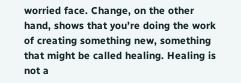worried face. Change, on the other hand, shows that you’re doing the work of creating something new, something that might be called healing. Healing is not a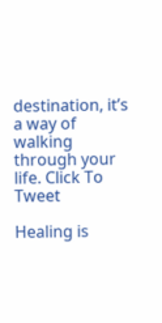destination, it’s a way of walking through your life. Click To Tweet

Healing is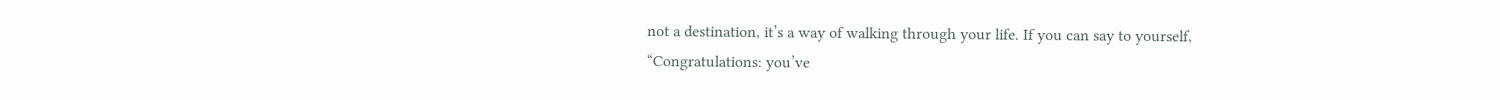not a destination, it’s a way of walking through your life. If you can say to yourself, “Congratulations: you’ve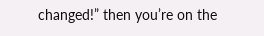changed!” then you’re on the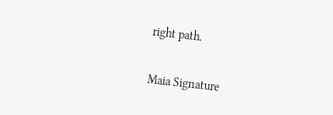right path.


Maia Signature